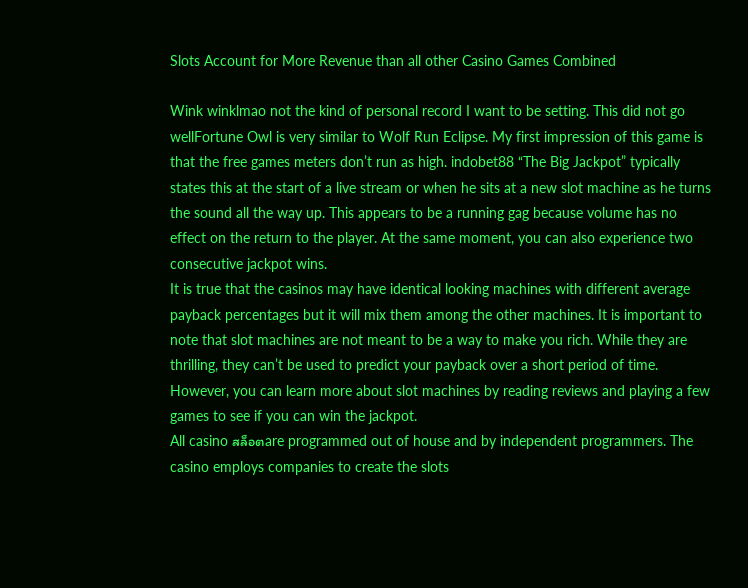Slots Account for More Revenue than all other Casino Games Combined

Wink winklmao not the kind of personal record I want to be setting. This did not go wellFortune Owl is very similar to Wolf Run Eclipse. My first impression of this game is that the free games meters don’t run as high. indobet88 “The Big Jackpot” typically states this at the start of a live stream or when he sits at a new slot machine as he turns the sound all the way up. This appears to be a running gag because volume has no effect on the return to the player. At the same moment, you can also experience two consecutive jackpot wins.
It is true that the casinos may have identical looking machines with different average payback percentages but it will mix them among the other machines. It is important to note that slot machines are not meant to be a way to make you rich. While they are thrilling, they can’t be used to predict your payback over a short period of time. However, you can learn more about slot machines by reading reviews and playing a few games to see if you can win the jackpot.
All casino สล็อตare programmed out of house and by independent programmers. The casino employs companies to create the slots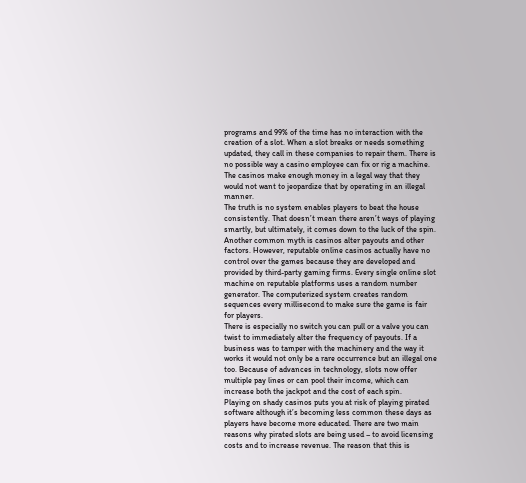programs and 99% of the time has no interaction with the creation of a slot. When a slot breaks or needs something updated, they call in these companies to repair them. There is no possible way a casino employee can fix or rig a machine. The casinos make enough money in a legal way that they would not want to jeopardize that by operating in an illegal manner.
The truth is no system enables players to beat the house consistently. That doesn’t mean there aren’t ways of playing smartly, but ultimately, it comes down to the luck of the spin. Another common myth is casinos alter payouts and other factors. However, reputable online casinos actually have no control over the games because they are developed and provided by third-party gaming firms. Every single online slot machine on reputable platforms uses a random number generator. The computerized system creates random sequences every millisecond to make sure the game is fair for players.
There is especially no switch you can pull or a valve you can twist to immediately alter the frequency of payouts. If a business was to tamper with the machinery and the way it works it would not only be a rare occurrence but an illegal one too. Because of advances in technology, slots now offer multiple pay lines or can pool their income, which can increase both the jackpot and the cost of each spin.
Playing on shady casinos puts you at risk of playing pirated software although it’s becoming less common these days as players have become more educated. There are two main reasons why pirated slots are being used – to avoid licensing costs and to increase revenue. The reason that this is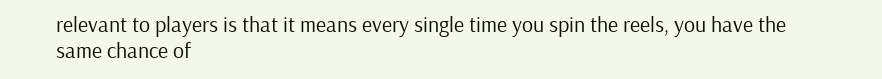relevant to players is that it means every single time you spin the reels, you have the same chance of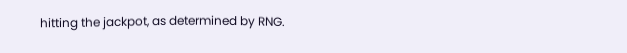hitting the jackpot, as determined by RNG.